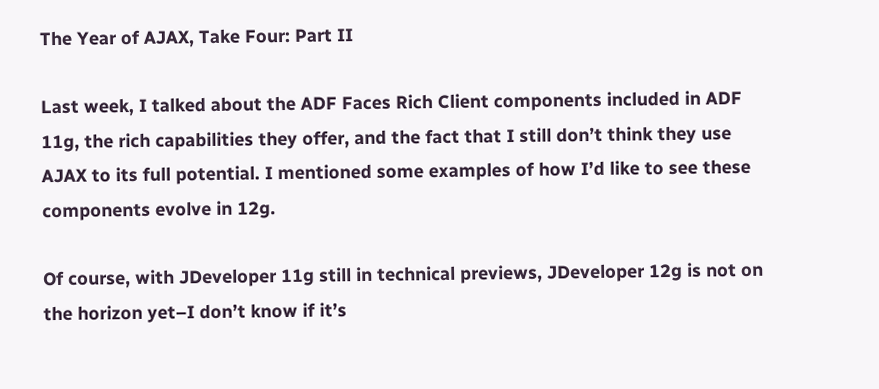The Year of AJAX, Take Four: Part II

Last week, I talked about the ADF Faces Rich Client components included in ADF 11g, the rich capabilities they offer, and the fact that I still don’t think they use AJAX to its full potential. I mentioned some examples of how I’d like to see these components evolve in 12g.

Of course, with JDeveloper 11g still in technical previews, JDeveloper 12g is not on the horizon yet–I don’t know if it’s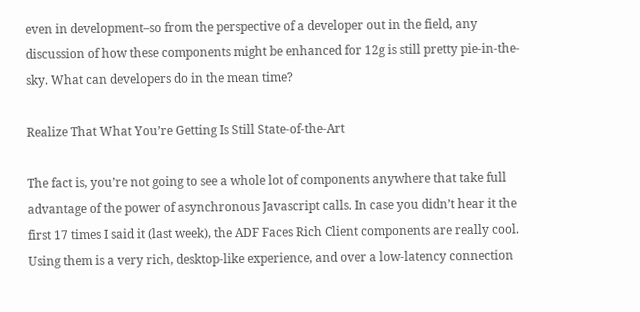even in development–so from the perspective of a developer out in the field, any discussion of how these components might be enhanced for 12g is still pretty pie-in-the-sky. What can developers do in the mean time?

Realize That What You’re Getting Is Still State-of-the-Art

The fact is, you’re not going to see a whole lot of components anywhere that take full advantage of the power of asynchronous Javascript calls. In case you didn’t hear it the first 17 times I said it (last week), the ADF Faces Rich Client components are really cool. Using them is a very rich, desktop-like experience, and over a low-latency connection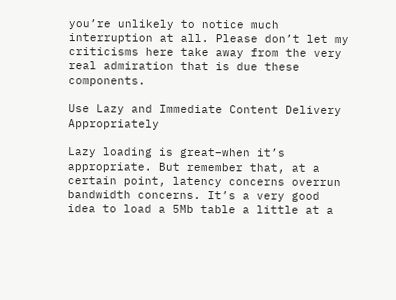you’re unlikely to notice much interruption at all. Please don’t let my criticisms here take away from the very real admiration that is due these components.

Use Lazy and Immediate Content Delivery Appropriately

Lazy loading is great–when it’s appropriate. But remember that, at a certain point, latency concerns overrun bandwidth concerns. It’s a very good idea to load a 5Mb table a little at a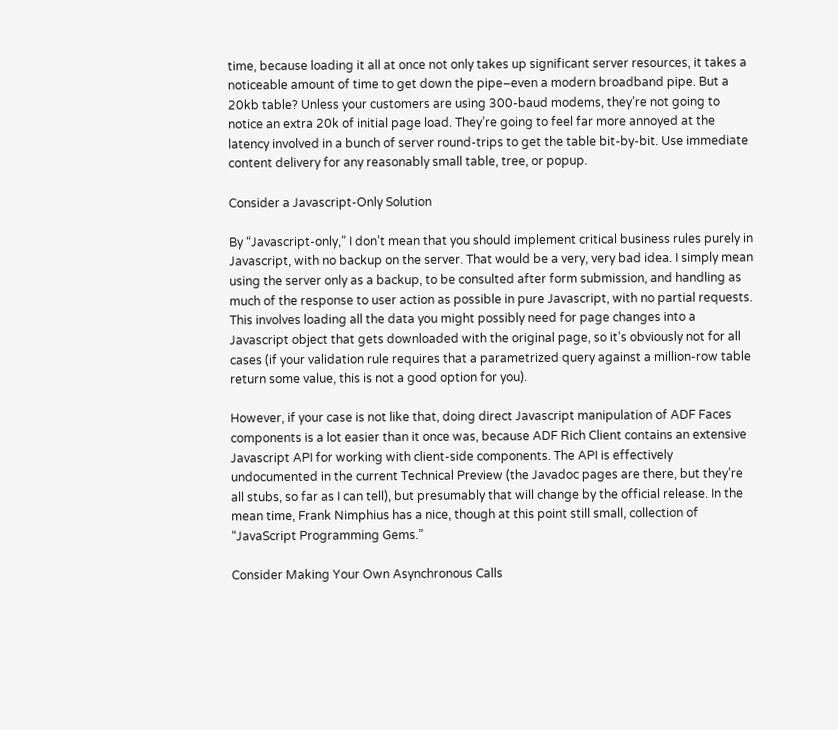time, because loading it all at once not only takes up significant server resources, it takes a noticeable amount of time to get down the pipe–even a modern broadband pipe. But a 20kb table? Unless your customers are using 300-baud modems, they’re not going to notice an extra 20k of initial page load. They’re going to feel far more annoyed at the latency involved in a bunch of server round-trips to get the table bit-by-bit. Use immediate content delivery for any reasonably small table, tree, or popup.

Consider a Javascript-Only Solution

By “Javascript-only,” I don’t mean that you should implement critical business rules purely in Javascript, with no backup on the server. That would be a very, very bad idea. I simply mean using the server only as a backup, to be consulted after form submission, and handling as much of the response to user action as possible in pure Javascript, with no partial requests. This involves loading all the data you might possibly need for page changes into a Javascript object that gets downloaded with the original page, so it’s obviously not for all cases (if your validation rule requires that a parametrized query against a million-row table return some value, this is not a good option for you).

However, if your case is not like that, doing direct Javascript manipulation of ADF Faces components is a lot easier than it once was, because ADF Rich Client contains an extensive Javascript API for working with client-side components. The API is effectively undocumented in the current Technical Preview (the Javadoc pages are there, but they’re all stubs, so far as I can tell), but presumably that will change by the official release. In the mean time, Frank Nimphius has a nice, though at this point still small, collection of “JavaScript Programming Gems.”

Consider Making Your Own Asynchronous Calls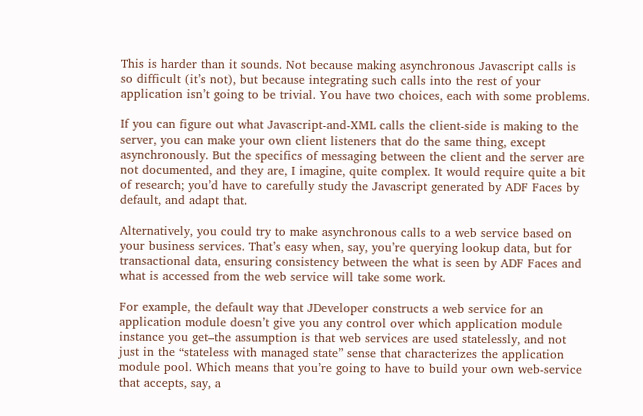This is harder than it sounds. Not because making asynchronous Javascript calls is so difficult (it’s not), but because integrating such calls into the rest of your application isn’t going to be trivial. You have two choices, each with some problems.

If you can figure out what Javascript-and-XML calls the client-side is making to the server, you can make your own client listeners that do the same thing, except asynchronously. But the specifics of messaging between the client and the server are not documented, and they are, I imagine, quite complex. It would require quite a bit of research; you’d have to carefully study the Javascript generated by ADF Faces by default, and adapt that.

Alternatively, you could try to make asynchronous calls to a web service based on your business services. That’s easy when, say, you’re querying lookup data, but for transactional data, ensuring consistency between the what is seen by ADF Faces and what is accessed from the web service will take some work.

For example, the default way that JDeveloper constructs a web service for an application module doesn’t give you any control over which application module instance you get–the assumption is that web services are used statelessly, and not just in the “stateless with managed state” sense that characterizes the application module pool. Which means that you’re going to have to build your own web-service that accepts, say, a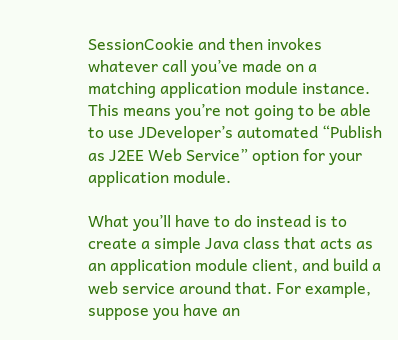SessionCookie and then invokes whatever call you’ve made on a matching application module instance. This means you’re not going to be able to use JDeveloper’s automated “Publish as J2EE Web Service” option for your application module.

What you’ll have to do instead is to create a simple Java class that acts as an application module client, and build a web service around that. For example, suppose you have an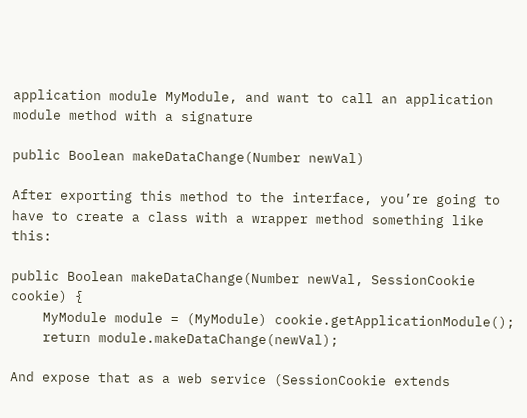application module MyModule, and want to call an application module method with a signature

public Boolean makeDataChange(Number newVal)

After exporting this method to the interface, you’re going to have to create a class with a wrapper method something like this:

public Boolean makeDataChange(Number newVal, SessionCookie cookie) {
    MyModule module = (MyModule) cookie.getApplicationModule();
    return module.makeDataChange(newVal);

And expose that as a web service (SessionCookie extends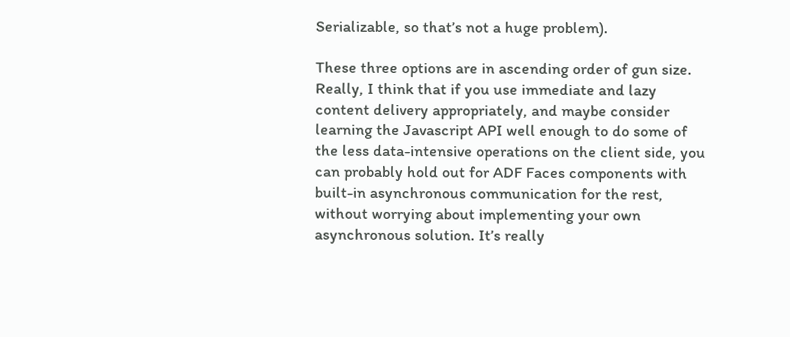Serializable, so that’s not a huge problem).

These three options are in ascending order of gun size. Really, I think that if you use immediate and lazy content delivery appropriately, and maybe consider learning the Javascript API well enough to do some of the less data-intensive operations on the client side, you can probably hold out for ADF Faces components with built-in asynchronous communication for the rest, without worrying about implementing your own asynchronous solution. It’s really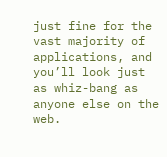just fine for the vast majority of applications, and you’ll look just as whiz-bang as anyone else on the web.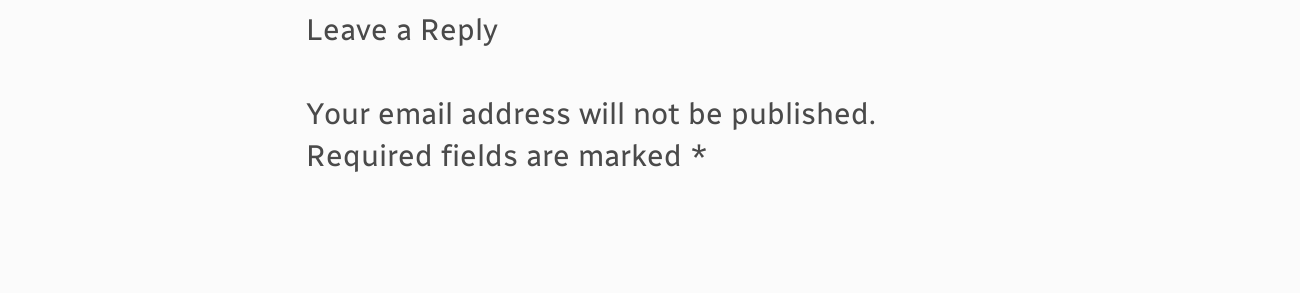Leave a Reply

Your email address will not be published. Required fields are marked *